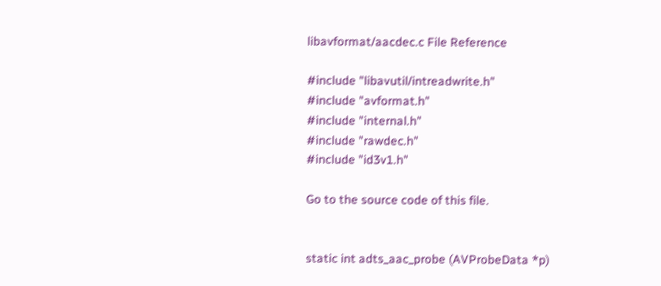libavformat/aacdec.c File Reference

#include "libavutil/intreadwrite.h"
#include "avformat.h"
#include "internal.h"
#include "rawdec.h"
#include "id3v1.h"

Go to the source code of this file.


static int adts_aac_probe (AVProbeData *p)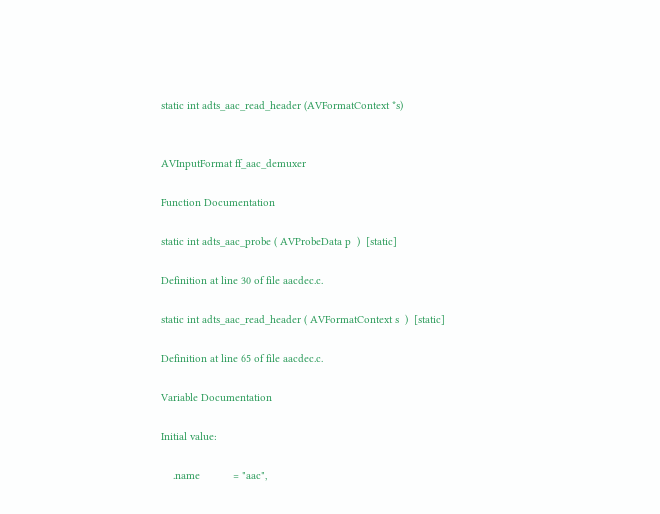static int adts_aac_read_header (AVFormatContext *s)


AVInputFormat ff_aac_demuxer

Function Documentation

static int adts_aac_probe ( AVProbeData p  )  [static]

Definition at line 30 of file aacdec.c.

static int adts_aac_read_header ( AVFormatContext s  )  [static]

Definition at line 65 of file aacdec.c.

Variable Documentation

Initial value:

    .name           = "aac",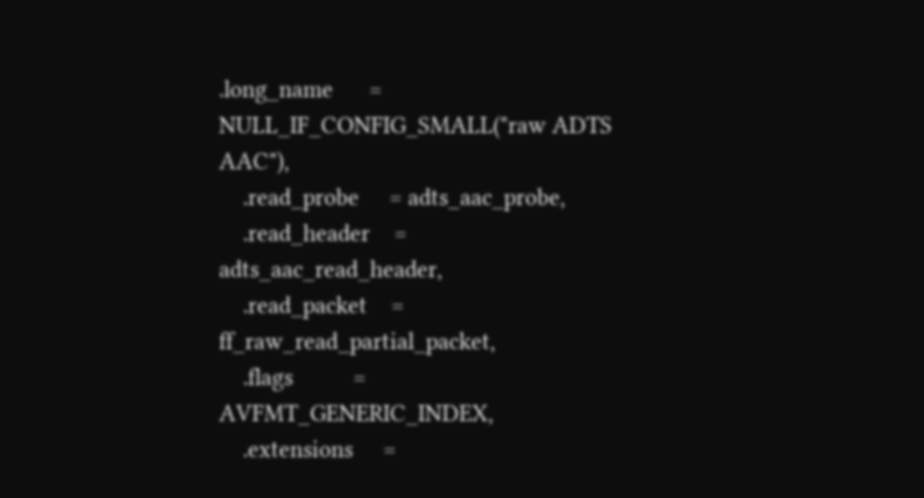.long_name      = NULL_IF_CONFIG_SMALL("raw ADTS AAC"),
    .read_probe     = adts_aac_probe,
    .read_header    = adts_aac_read_header,
    .read_packet    = ff_raw_read_partial_packet,
    .flags          = AVFMT_GENERIC_INDEX,
    .extensions     =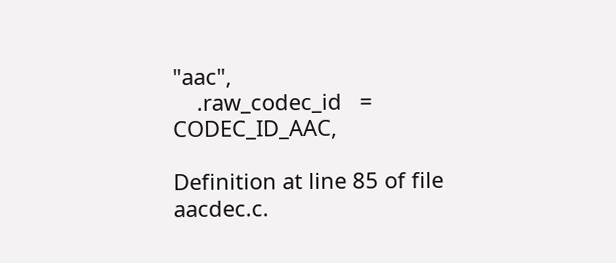"aac",
    .raw_codec_id   = CODEC_ID_AAC,

Definition at line 85 of file aacdec.c.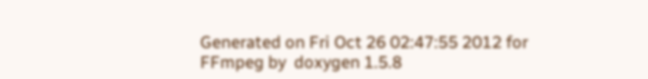Generated on Fri Oct 26 02:47:55 2012 for FFmpeg by  doxygen 1.5.8